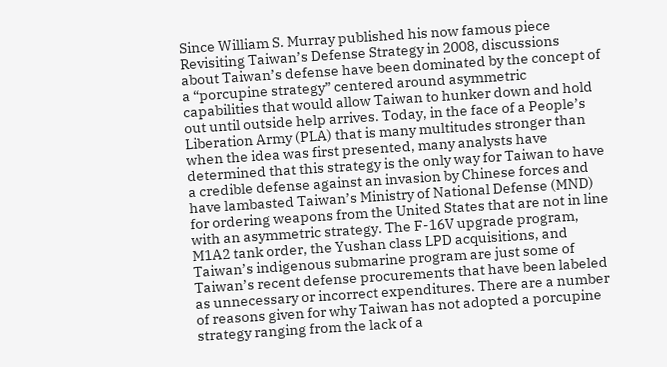Since William S. Murray published his now famous piece Revisiting Taiwan’s Defense Strategy in 2008, discussions about Taiwan’s defense have been dominated by the concept of a “porcupine strategy” centered around asymmetric capabilities that would allow Taiwan to hunker down and hold out until outside help arrives. Today, in the face of a People’s Liberation Army (PLA) that is many multitudes stronger than when the idea was first presented, many analysts have determined that this strategy is the only way for Taiwan to have a credible defense against an invasion by Chinese forces and have lambasted Taiwan’s Ministry of National Defense (MND) for ordering weapons from the United States that are not in line with an asymmetric strategy. The F-16V upgrade program, M1A2 tank order, the Yushan class LPD acquisitions, and Taiwan’s indigenous submarine program are just some of Taiwan’s recent defense procurements that have been labeled as unnecessary or incorrect expenditures. There are a number of reasons given for why Taiwan has not adopted a porcupine strategy ranging from the lack of a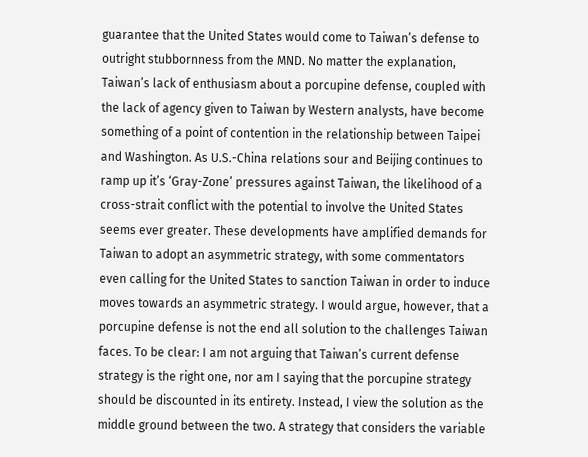guarantee that the United States would come to Taiwan’s defense to outright stubbornness from the MND. No matter the explanation, Taiwan’s lack of enthusiasm about a porcupine defense, coupled with the lack of agency given to Taiwan by Western analysts, have become something of a point of contention in the relationship between Taipei and Washington. As U.S.-China relations sour and Beijing continues to ramp up it’s ‘Gray-Zone’ pressures against Taiwan, the likelihood of a cross-strait conflict with the potential to involve the United States seems ever greater. These developments have amplified demands for Taiwan to adopt an asymmetric strategy, with some commentators even calling for the United States to sanction Taiwan in order to induce moves towards an asymmetric strategy. I would argue, however, that a porcupine defense is not the end all solution to the challenges Taiwan faces. To be clear: I am not arguing that Taiwan’s current defense strategy is the right one, nor am I saying that the porcupine strategy should be discounted in its entirety. Instead, I view the solution as the middle ground between the two. A strategy that considers the variable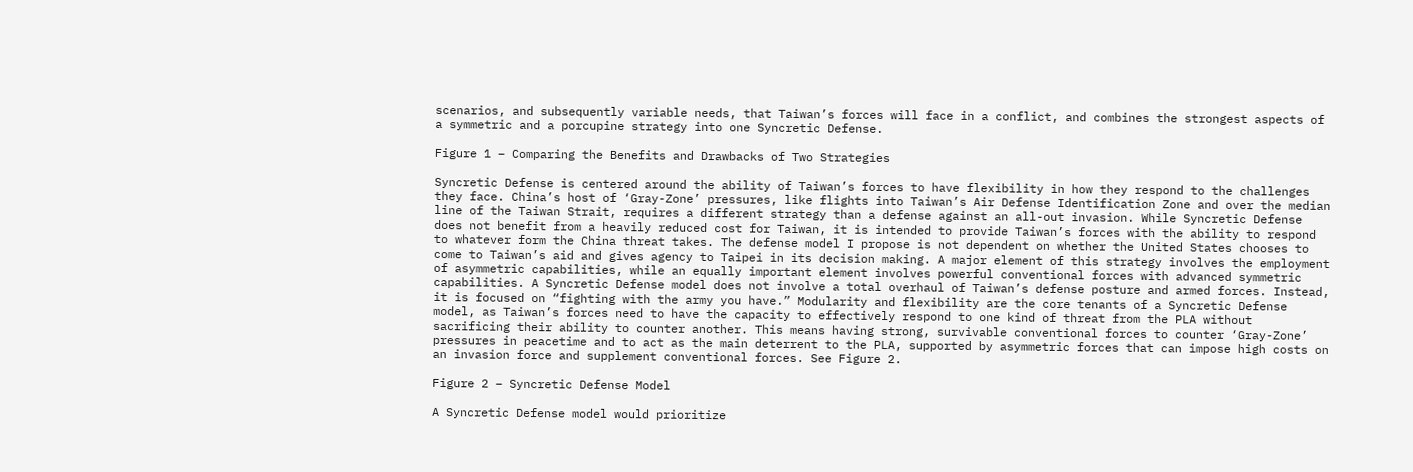scenarios, and subsequently variable needs, that Taiwan’s forces will face in a conflict, and combines the strongest aspects of a symmetric and a porcupine strategy into one Syncretic Defense.

Figure 1 – Comparing the Benefits and Drawbacks of Two Strategies

Syncretic Defense is centered around the ability of Taiwan’s forces to have flexibility in how they respond to the challenges they face. China’s host of ‘Gray-Zone’ pressures, like flights into Taiwan’s Air Defense Identification Zone and over the median line of the Taiwan Strait, requires a different strategy than a defense against an all-out invasion. While Syncretic Defense does not benefit from a heavily reduced cost for Taiwan, it is intended to provide Taiwan’s forces with the ability to respond to whatever form the China threat takes. The defense model I propose is not dependent on whether the United States chooses to come to Taiwan’s aid and gives agency to Taipei in its decision making. A major element of this strategy involves the employment of asymmetric capabilities, while an equally important element involves powerful conventional forces with advanced symmetric capabilities. A Syncretic Defense model does not involve a total overhaul of Taiwan’s defense posture and armed forces. Instead, it is focused on “fighting with the army you have.” Modularity and flexibility are the core tenants of a Syncretic Defense model, as Taiwan’s forces need to have the capacity to effectively respond to one kind of threat from the PLA without sacrificing their ability to counter another. This means having strong, survivable conventional forces to counter ‘Gray-Zone’ pressures in peacetime and to act as the main deterrent to the PLA, supported by asymmetric forces that can impose high costs on an invasion force and supplement conventional forces. See Figure 2.

Figure 2 – Syncretic Defense Model

A Syncretic Defense model would prioritize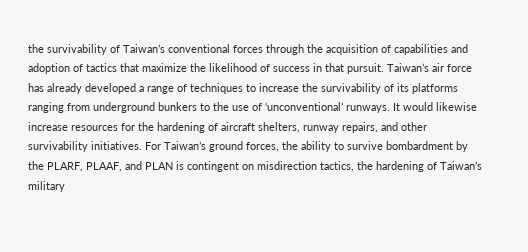the survivability of Taiwan’s conventional forces through the acquisition of capabilities and adoption of tactics that maximize the likelihood of success in that pursuit. Taiwan’s air force has already developed a range of techniques to increase the survivability of its platforms ranging from underground bunkers to the use of ‘unconventional’ runways. It would likewise increase resources for the hardening of aircraft shelters, runway repairs, and other survivability initiatives. For Taiwan’s ground forces, the ability to survive bombardment by the PLARF, PLAAF, and PLAN is contingent on misdirection tactics, the hardening of Taiwan’s military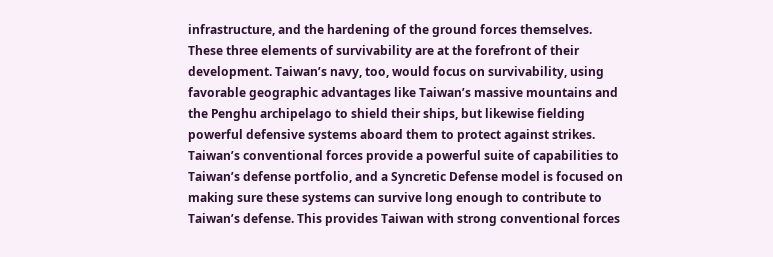infrastructure, and the hardening of the ground forces themselves. These three elements of survivability are at the forefront of their development. Taiwan’s navy, too, would focus on survivability, using favorable geographic advantages like Taiwan’s massive mountains and the Penghu archipelago to shield their ships, but likewise fielding powerful defensive systems aboard them to protect against strikes. Taiwan’s conventional forces provide a powerful suite of capabilities to Taiwan’s defense portfolio, and a Syncretic Defense model is focused on making sure these systems can survive long enough to contribute to Taiwan’s defense. This provides Taiwan with strong conventional forces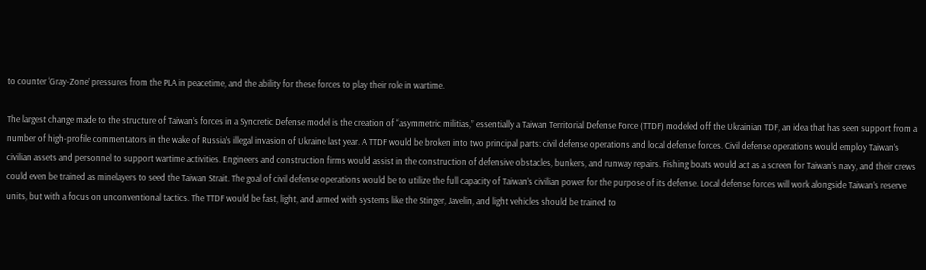to counter ‘Gray-Zone’ pressures from the PLA in peacetime, and the ability for these forces to play their role in wartime.

The largest change made to the structure of Taiwan’s forces in a Syncretic Defense model is the creation of “asymmetric militias,” essentially a Taiwan Territorial Defense Force (TTDF) modeled off the Ukrainian TDF, an idea that has seen support from a number of high-profile commentators in the wake of Russia’s illegal invasion of Ukraine last year. A TTDF would be broken into two principal parts: civil defense operations and local defense forces. Civil defense operations would employ Taiwan’s civilian assets and personnel to support wartime activities. Engineers and construction firms would assist in the construction of defensive obstacles, bunkers, and runway repairs. Fishing boats would act as a screen for Taiwan’s navy, and their crews could even be trained as minelayers to seed the Taiwan Strait. The goal of civil defense operations would be to utilize the full capacity of Taiwan’s civilian power for the purpose of its defense. Local defense forces will work alongside Taiwan’s reserve units, but with a focus on unconventional tactics. The TTDF would be fast, light, and armed with systems like the Stinger, Javelin, and light vehicles should be trained to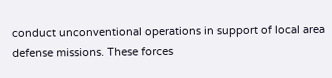conduct unconventional operations in support of local area defense missions. These forces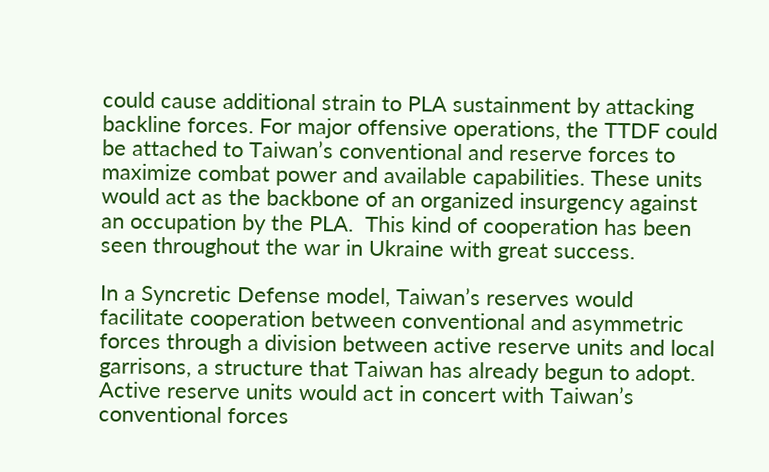could cause additional strain to PLA sustainment by attacking backline forces. For major offensive operations, the TTDF could be attached to Taiwan’s conventional and reserve forces to maximize combat power and available capabilities. These units would act as the backbone of an organized insurgency against an occupation by the PLA.  This kind of cooperation has been seen throughout the war in Ukraine with great success.

In a Syncretic Defense model, Taiwan’s reserves would facilitate cooperation between conventional and asymmetric forces through a division between active reserve units and local garrisons, a structure that Taiwan has already begun to adopt. Active reserve units would act in concert with Taiwan’s conventional forces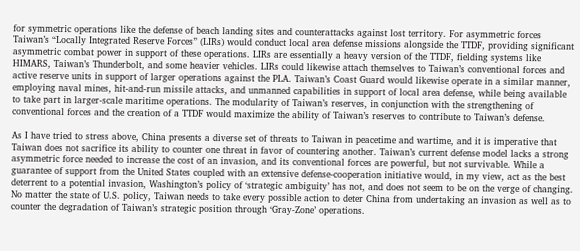for symmetric operations like the defense of beach landing sites and counterattacks against lost territory. For asymmetric forces Taiwan’s “Locally Integrated Reserve Forces” (LIRs) would conduct local area defense missions alongside the TTDF, providing significant asymmetric combat power in support of these operations. LIRs are essentially a heavy version of the TTDF, fielding systems like HIMARS, Taiwan’s Thunderbolt, and some heavier vehicles. LIRs could likewise attach themselves to Taiwan’s conventional forces and active reserve units in support of larger operations against the PLA. Taiwan’s Coast Guard would likewise operate in a similar manner, employing naval mines, hit-and-run missile attacks, and unmanned capabilities in support of local area defense, while being available to take part in larger-scale maritime operations. The modularity of Taiwan’s reserves, in conjunction with the strengthening of conventional forces and the creation of a TTDF would maximize the ability of Taiwan’s reserves to contribute to Taiwan’s defense.

As I have tried to stress above, China presents a diverse set of threats to Taiwan in peacetime and wartime, and it is imperative that Taiwan does not sacrifice its ability to counter one threat in favor of countering another. Taiwan’s current defense model lacks a strong asymmetric force needed to increase the cost of an invasion, and its conventional forces are powerful, but not survivable. While a guarantee of support from the United States coupled with an extensive defense-cooperation initiative would, in my view, act as the best deterrent to a potential invasion, Washington’s policy of ‘strategic ambiguity’ has not, and does not seem to be on the verge of changing. No matter the state of U.S. policy, Taiwan needs to take every possible action to deter China from undertaking an invasion as well as to counter the degradation of Taiwan’s strategic position through ‘Gray-Zone’ operations.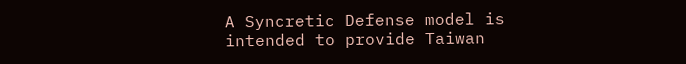A Syncretic Defense model is intended to provide Taiwan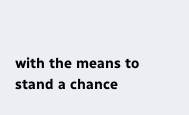with the means to stand a chance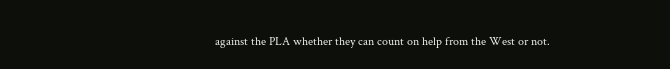against the PLA whether they can count on help from the West or not.